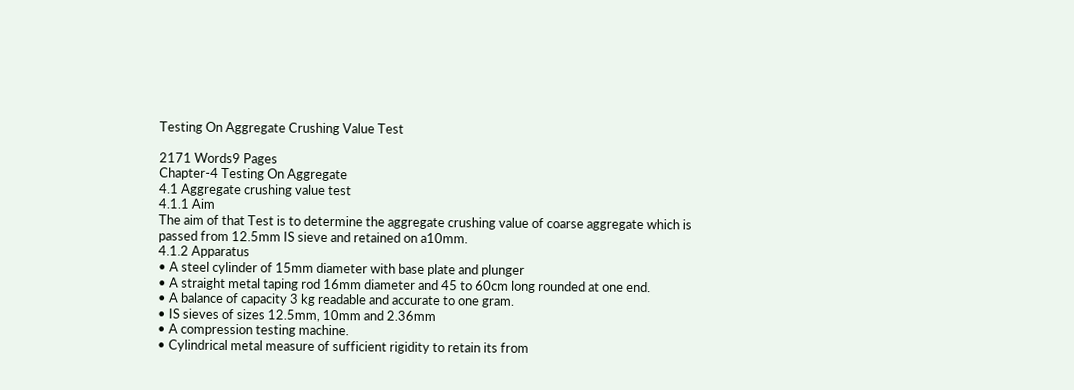Testing On Aggregate Crushing Value Test

2171 Words9 Pages
Chapter-4 Testing On Aggregate
4.1 Aggregate crushing value test
4.1.1 Aim
The aim of that Test is to determine the aggregate crushing value of coarse aggregate which is passed from 12.5mm IS sieve and retained on a10mm.
4.1.2 Apparatus
• A steel cylinder of 15mm diameter with base plate and plunger
• A straight metal taping rod 16mm diameter and 45 to 60cm long rounded at one end.
• A balance of capacity 3 kg readable and accurate to one gram.
• IS sieves of sizes 12.5mm, 10mm and 2.36mm
• A compression testing machine.
• Cylindrical metal measure of sufficient rigidity to retain its from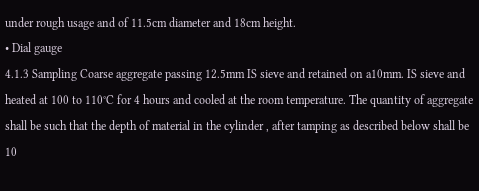under rough usage and of 11.5cm diameter and 18cm height.
• Dial gauge
4.1.3 Sampling Coarse aggregate passing 12.5mm IS sieve and retained on a10mm. IS sieve and heated at 100 to 110°C for 4 hours and cooled at the room temperature. The quantity of aggregate shall be such that the depth of material in the cylinder , after tamping as described below shall be 10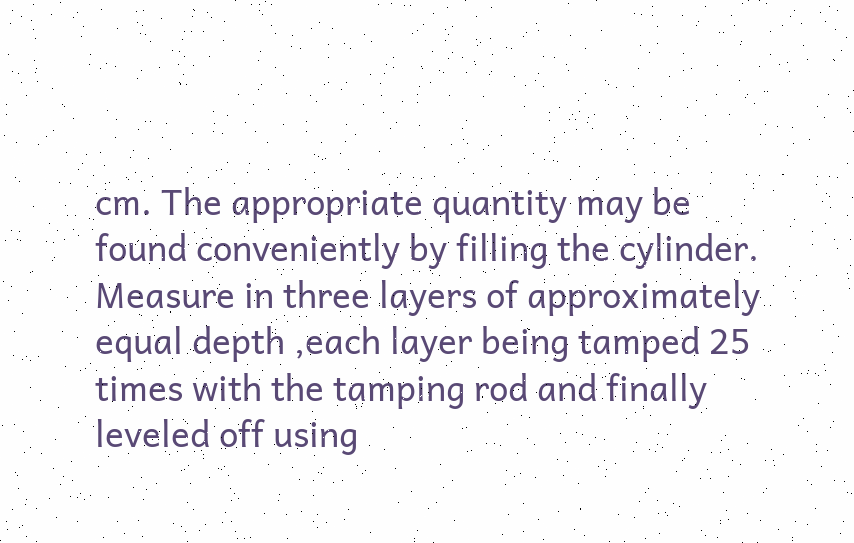cm. The appropriate quantity may be found conveniently by filling the cylinder. Measure in three layers of approximately equal depth ,each layer being tamped 25 times with the tamping rod and finally leveled off using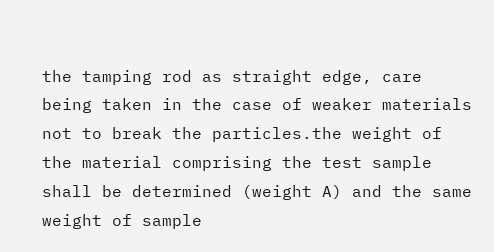the tamping rod as straight edge, care being taken in the case of weaker materials not to break the particles.the weight of the material comprising the test sample shall be determined (weight A) and the same weight of sample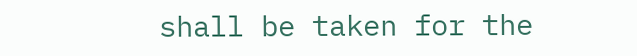shall be taken for the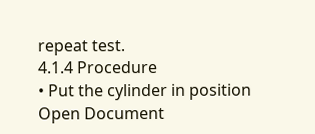repeat test.
4.1.4 Procedure
• Put the cylinder in position
Open Document